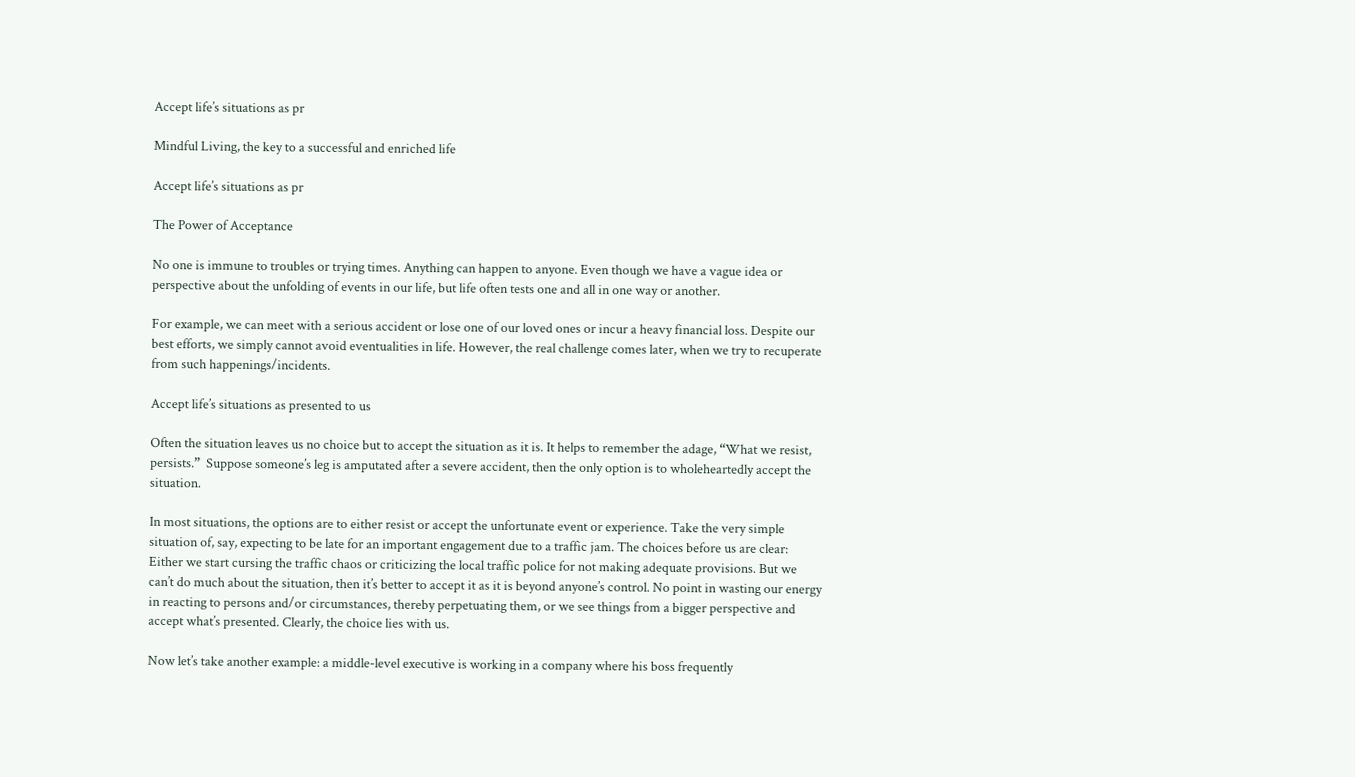Accept life’s situations as pr

Mindful Living, the key to a successful and enriched life

Accept life’s situations as pr

The Power of Acceptance

No one is immune to troubles or trying times. Anything can happen to anyone. Even though we have a vague idea or perspective about the unfolding of events in our life, but life often tests one and all in one way or another.

For example, we can meet with a serious accident or lose one of our loved ones or incur a heavy financial loss. Despite our best efforts, we simply cannot avoid eventualities in life. However, the real challenge comes later, when we try to recuperate from such happenings/incidents.

Accept life’s situations as presented to us

Often the situation leaves us no choice but to accept the situation as it is. It helps to remember the adage, “What we resist, persists.”  Suppose someone’s leg is amputated after a severe accident, then the only option is to wholeheartedly accept the situation.

In most situations, the options are to either resist or accept the unfortunate event or experience. Take the very simple situation of, say, expecting to be late for an important engagement due to a traffic jam. The choices before us are clear: Either we start cursing the traffic chaos or criticizing the local traffic police for not making adequate provisions. But we can’t do much about the situation, then it’s better to accept it as it is beyond anyone’s control. No point in wasting our energy in reacting to persons and/or circumstances, thereby perpetuating them, or we see things from a bigger perspective and accept what’s presented. Clearly, the choice lies with us.

Now let’s take another example: a middle-level executive is working in a company where his boss frequently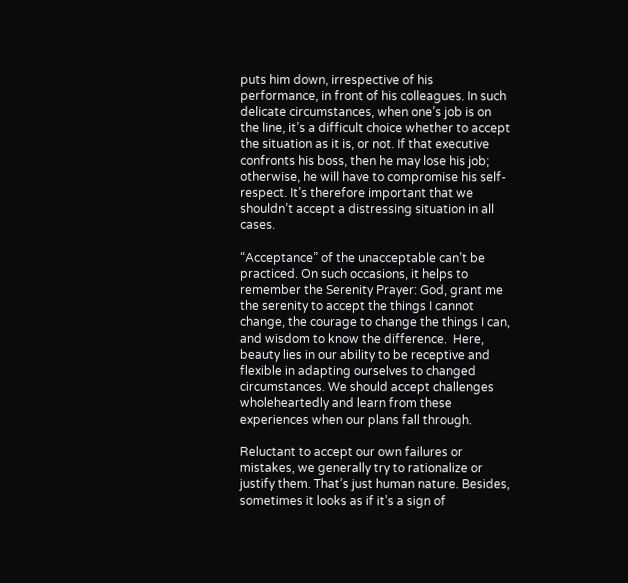puts him down, irrespective of his performance, in front of his colleagues. In such delicate circumstances, when one’s job is on the line, it’s a difficult choice whether to accept the situation as it is, or not. If that executive confronts his boss, then he may lose his job; otherwise, he will have to compromise his self-respect. It’s therefore important that we shouldn’t accept a distressing situation in all cases.

“Acceptance” of the unacceptable can’t be practiced. On such occasions, it helps to remember the Serenity Prayer: God, grant me the serenity to accept the things I cannot change, the courage to change the things I can, and wisdom to know the difference.  Here, beauty lies in our ability to be receptive and flexible in adapting ourselves to changed circumstances. We should accept challenges wholeheartedly and learn from these experiences when our plans fall through.

Reluctant to accept our own failures or mistakes, we generally try to rationalize or justify them. That’s just human nature. Besides, sometimes it looks as if it’s a sign of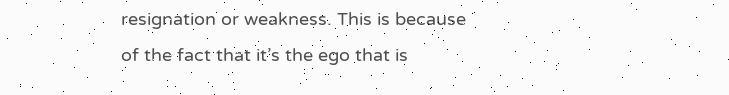resignation or weakness. This is because of the fact that it’s the ego that is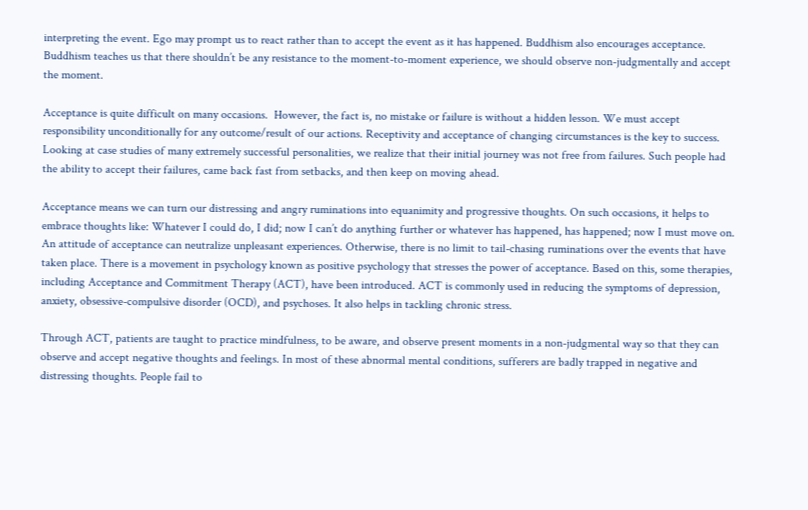interpreting the event. Ego may prompt us to react rather than to accept the event as it has happened. Buddhism also encourages acceptance. Buddhism teaches us that there shouldn’t be any resistance to the moment-to-moment experience, we should observe non-judgmentally and accept the moment.

Acceptance is quite difficult on many occasions.  However, the fact is, no mistake or failure is without a hidden lesson. We must accept responsibility unconditionally for any outcome/result of our actions. Receptivity and acceptance of changing circumstances is the key to success. Looking at case studies of many extremely successful personalities, we realize that their initial journey was not free from failures. Such people had the ability to accept their failures, came back fast from setbacks, and then keep on moving ahead.

Acceptance means we can turn our distressing and angry ruminations into equanimity and progressive thoughts. On such occasions, it helps to embrace thoughts like: Whatever I could do, I did; now I can’t do anything further or whatever has happened, has happened; now I must move on. An attitude of acceptance can neutralize unpleasant experiences. Otherwise, there is no limit to tail-chasing ruminations over the events that have taken place. There is a movement in psychology known as positive psychology that stresses the power of acceptance. Based on this, some therapies, including Acceptance and Commitment Therapy (ACT), have been introduced. ACT is commonly used in reducing the symptoms of depression, anxiety, obsessive-compulsive disorder (OCD), and psychoses. It also helps in tackling chronic stress.

Through ACT, patients are taught to practice mindfulness, to be aware, and observe present moments in a non-judgmental way so that they can observe and accept negative thoughts and feelings. In most of these abnormal mental conditions, sufferers are badly trapped in negative and distressing thoughts. People fail to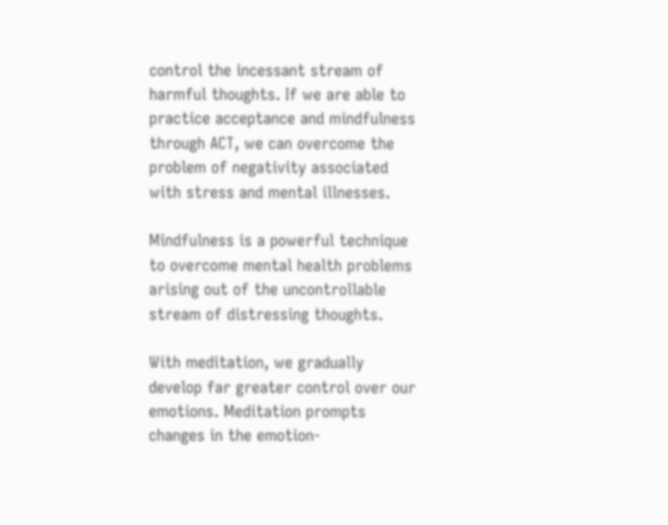control the incessant stream of harmful thoughts. If we are able to practice acceptance and mindfulness through ACT, we can overcome the problem of negativity associated with stress and mental illnesses.

Mindfulness is a powerful technique to overcome mental health problems arising out of the uncontrollable stream of distressing thoughts.

With meditation, we gradually develop far greater control over our emotions. Meditation prompts changes in the emotion-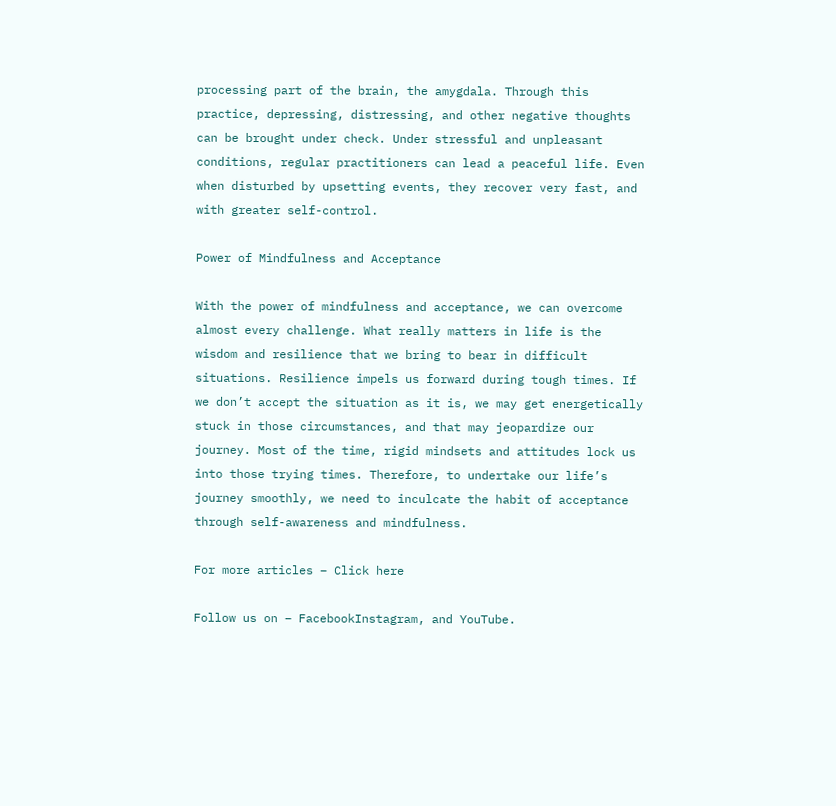processing part of the brain, the amygdala. Through this practice, depressing, distressing, and other negative thoughts can be brought under check. Under stressful and unpleasant conditions, regular practitioners can lead a peaceful life. Even when disturbed by upsetting events, they recover very fast, and with greater self-control.

Power of Mindfulness and Acceptance

With the power of mindfulness and acceptance, we can overcome almost every challenge. What really matters in life is the wisdom and resilience that we bring to bear in difficult situations. Resilience impels us forward during tough times. If we don’t accept the situation as it is, we may get energetically stuck in those circumstances, and that may jeopardize our journey. Most of the time, rigid mindsets and attitudes lock us into those trying times. Therefore, to undertake our life’s journey smoothly, we need to inculcate the habit of acceptance through self-awareness and mindfulness.

For more articles – Click here

Follow us on – FacebookInstagram, and YouTube.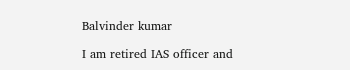Balvinder kumar

I am retired IAS officer and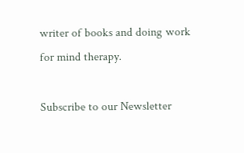writer of books and doing work for mind therapy.

Subscribe to our Newsletter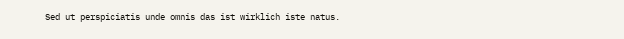Sed ut perspiciatis unde omnis das ist wirklich iste natus.